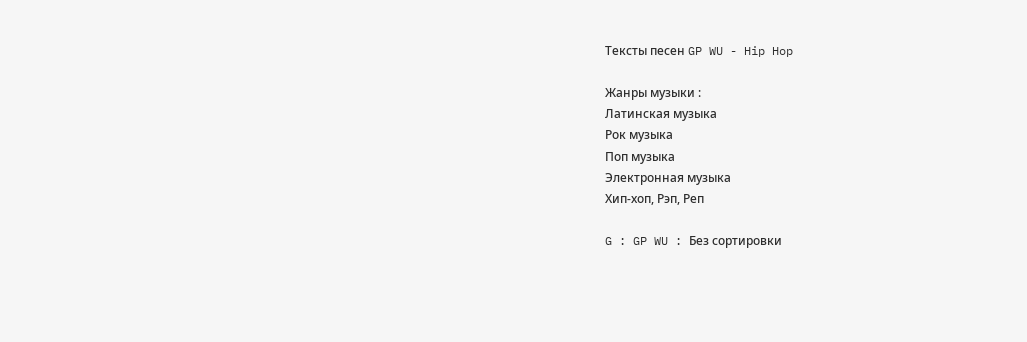Тексты песен GP WU - Hip Hop

Жанры музыки :
Латинская музыка
Рок музыка
Поп музыка
Электронная музыка
Хип-хоп, Рэп, Реп

G : GP WU : Без сортировки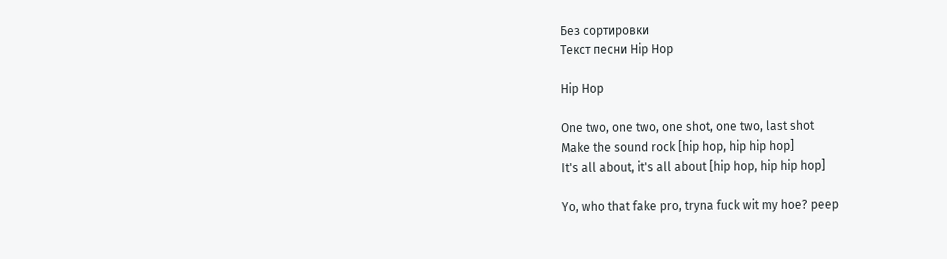Без сортировки
Текст песни Hip Hop

Hip Hop

One two, one two, one shot, one two, last shot
Make the sound rock [hip hop, hip hip hop]
It's all about, it's all about [hip hop, hip hip hop]

Yo, who that fake pro, tryna fuck wit my hoe? peep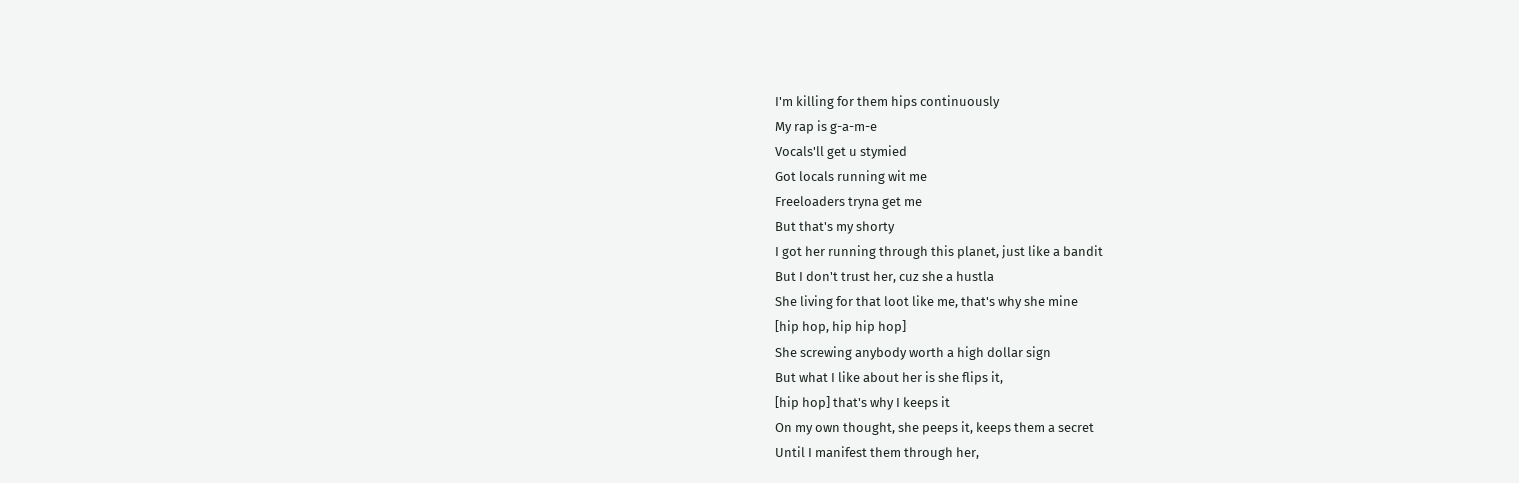I'm killing for them hips continuously
My rap is g-a-m-e
Vocals'll get u stymied
Got locals running wit me
Freeloaders tryna get me
But that's my shorty
I got her running through this planet, just like a bandit
But I don't trust her, cuz she a hustla
She living for that loot like me, that's why she mine
[hip hop, hip hip hop]
She screwing anybody worth a high dollar sign
But what I like about her is she flips it,
[hip hop] that's why I keeps it
On my own thought, she peeps it, keeps them a secret
Until I manifest them through her,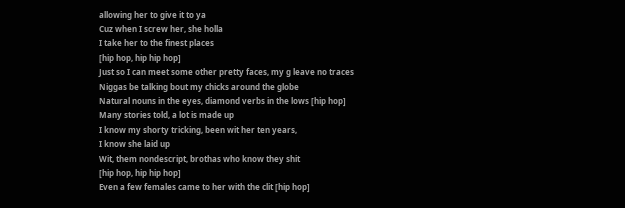allowing her to give it to ya
Cuz when I screw her, she holla
I take her to the finest places
[hip hop, hip hip hop]
Just so I can meet some other pretty faces, my g leave no traces
Niggas be talking bout my chicks around the globe
Natural nouns in the eyes, diamond verbs in the lows [hip hop]
Many stories told, a lot is made up
I know my shorty tricking, been wit her ten years,
I know she laid up
Wit, them nondescript, brothas who know they shit
[hip hop, hip hip hop]
Even a few females came to her with the clit [hip hop]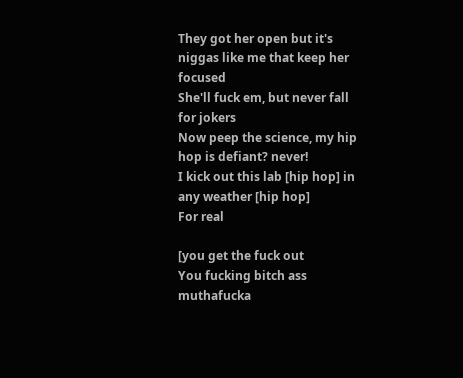They got her open but it's niggas like me that keep her focused
She'll fuck em, but never fall for jokers
Now peep the science, my hip hop is defiant? never!
I kick out this lab [hip hop] in any weather [hip hop]
For real

[you get the fuck out
You fucking bitch ass muthafucka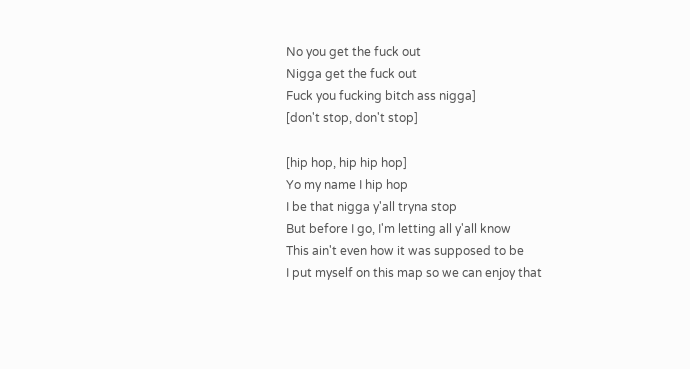No you get the fuck out
Nigga get the fuck out
Fuck you fucking bitch ass nigga]
[don't stop, don't stop]

[hip hop, hip hip hop]
Yo my name I hip hop
I be that nigga y'all tryna stop
But before I go, I'm letting all y'all know
This ain't even how it was supposed to be
I put myself on this map so we can enjoy that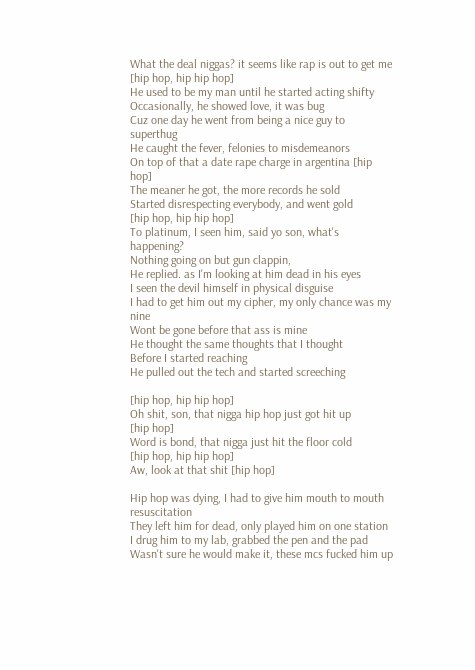What the deal niggas? it seems like rap is out to get me
[hip hop, hip hip hop]
He used to be my man until he started acting shifty
Occasionally, he showed love, it was bug
Cuz one day he went from being a nice guy to superthug
He caught the fever, felonies to misdemeanors
On top of that a date rape charge in argentina [hip hop]
The meaner he got, the more records he sold
Started disrespecting everybody, and went gold
[hip hop, hip hip hop]
To platinum, I seen him, said yo son, what's happening?
Nothing going on but gun clappin,
He replied. as I'm looking at him dead in his eyes
I seen the devil himself in physical disguise
I had to get him out my cipher, my only chance was my nine
Wont be gone before that ass is mine
He thought the same thoughts that I thought
Before I started reaching
He pulled out the tech and started screeching

[hip hop, hip hip hop]
Oh shit, son, that nigga hip hop just got hit up
[hip hop]
Word is bond, that nigga just hit the floor cold
[hip hop, hip hip hop]
Aw, look at that shit [hip hop]

Hip hop was dying, I had to give him mouth to mouth resuscitation
They left him for dead, only played him on one station
I drug him to my lab, grabbed the pen and the pad
Wasn't sure he would make it, these mcs fucked him up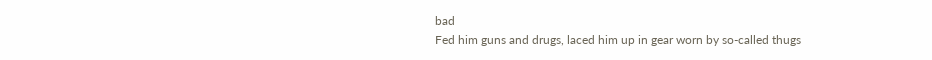bad
Fed him guns and drugs, laced him up in gear worn by so-called thugs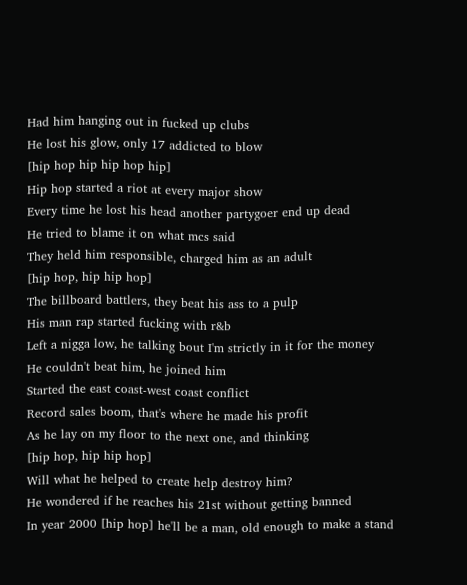Had him hanging out in fucked up clubs
He lost his glow, only 17 addicted to blow
[hip hop hip hip hop hip]
Hip hop started a riot at every major show
Every time he lost his head another partygoer end up dead
He tried to blame it on what mcs said
They held him responsible, charged him as an adult
[hip hop, hip hip hop]
The billboard battlers, they beat his ass to a pulp
His man rap started fucking with r&b
Left a nigga low, he talking bout I'm strictly in it for the money
He couldn't beat him, he joined him
Started the east coast-west coast conflict
Record sales boom, that's where he made his profit
As he lay on my floor to the next one, and thinking
[hip hop, hip hip hop]
Will what he helped to create help destroy him?
He wondered if he reaches his 21st without getting banned
In year 2000 [hip hop] he'll be a man, old enough to make a stand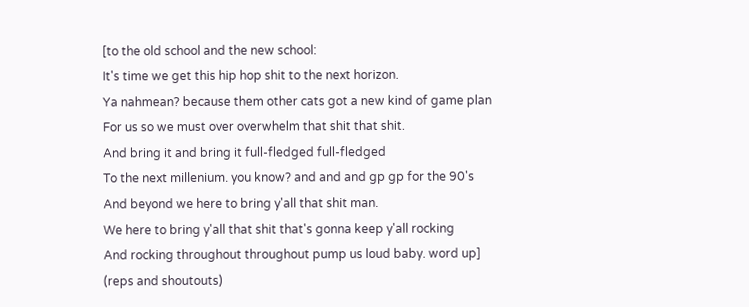[to the old school and the new school:
It's time we get this hip hop shit to the next horizon.
Ya nahmean? because them other cats got a new kind of game plan
For us so we must over overwhelm that shit that shit.
And bring it and bring it full-fledged full-fledged
To the next millenium. you know? and and and gp gp for the 90's
And beyond we here to bring y'all that shit man.
We here to bring y'all that shit that's gonna keep y'all rocking
And rocking throughout throughout pump us loud baby. word up]
(reps and shoutouts)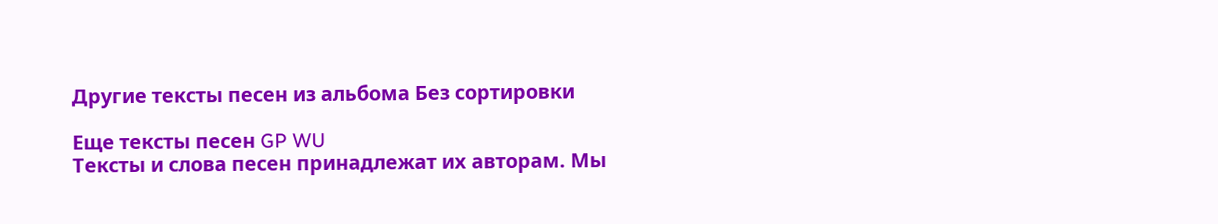Другие тексты песен из альбома Без сортировки

Еще тексты песен GP WU
Тексты и слова песен принадлежат их авторам. Мы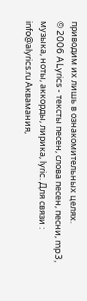приводим их лишь в ознакомительных целях.
© 2006 ALyrics - тексты песен, слова песен, песни, mp3, музыка, ноты, аккорды, лирика, lyric. Для связи : info@alyrics.ru Аквамания,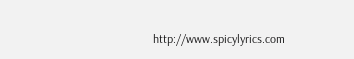http://www.spicylyrics.com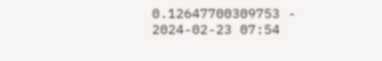0.12647700309753 - 2024-02-23 07:54